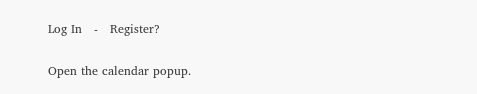Log In   -   Register?

Open the calendar popup.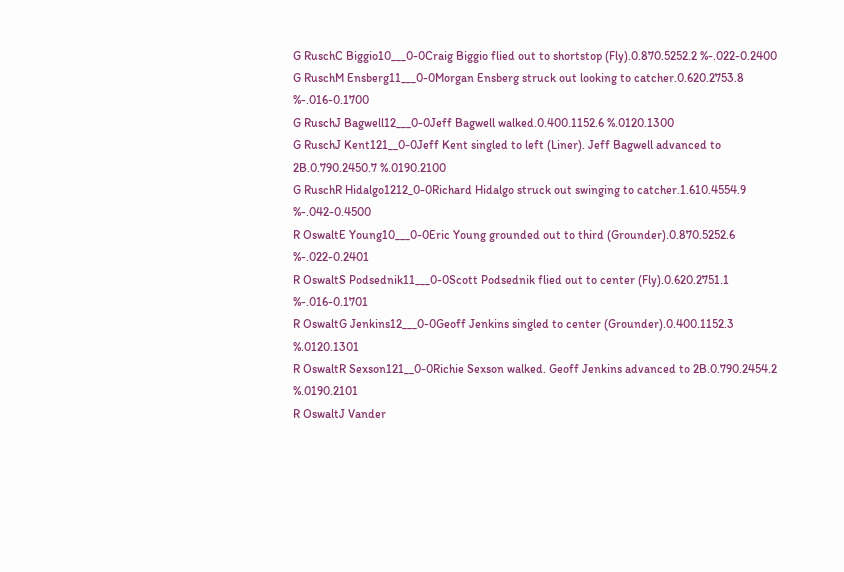G RuschC Biggio10___0-0Craig Biggio flied out to shortstop (Fly).0.870.5252.2 %-.022-0.2400
G RuschM Ensberg11___0-0Morgan Ensberg struck out looking to catcher.0.620.2753.8 %-.016-0.1700
G RuschJ Bagwell12___0-0Jeff Bagwell walked.0.400.1152.6 %.0120.1300
G RuschJ Kent121__0-0Jeff Kent singled to left (Liner). Jeff Bagwell advanced to 2B.0.790.2450.7 %.0190.2100
G RuschR Hidalgo1212_0-0Richard Hidalgo struck out swinging to catcher.1.610.4554.9 %-.042-0.4500
R OswaltE Young10___0-0Eric Young grounded out to third (Grounder).0.870.5252.6 %-.022-0.2401
R OswaltS Podsednik11___0-0Scott Podsednik flied out to center (Fly).0.620.2751.1 %-.016-0.1701
R OswaltG Jenkins12___0-0Geoff Jenkins singled to center (Grounder).0.400.1152.3 %.0120.1301
R OswaltR Sexson121__0-0Richie Sexson walked. Geoff Jenkins advanced to 2B.0.790.2454.2 %.0190.2101
R OswaltJ Vander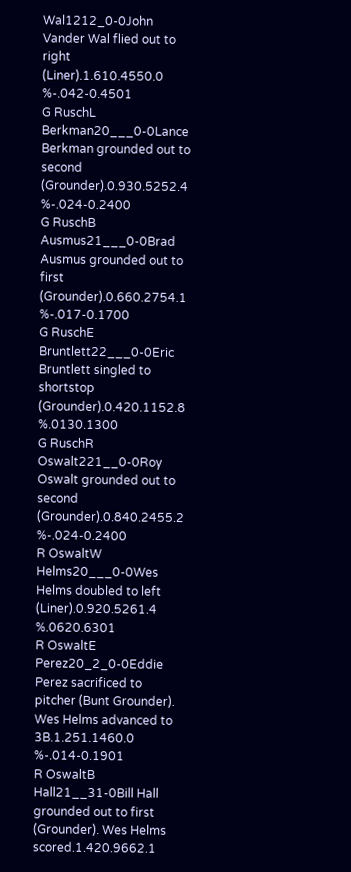Wal1212_0-0John Vander Wal flied out to right (Liner).1.610.4550.0 %-.042-0.4501
G RuschL Berkman20___0-0Lance Berkman grounded out to second (Grounder).0.930.5252.4 %-.024-0.2400
G RuschB Ausmus21___0-0Brad Ausmus grounded out to first (Grounder).0.660.2754.1 %-.017-0.1700
G RuschE Bruntlett22___0-0Eric Bruntlett singled to shortstop (Grounder).0.420.1152.8 %.0130.1300
G RuschR Oswalt221__0-0Roy Oswalt grounded out to second (Grounder).0.840.2455.2 %-.024-0.2400
R OswaltW Helms20___0-0Wes Helms doubled to left (Liner).0.920.5261.4 %.0620.6301
R OswaltE Perez20_2_0-0Eddie Perez sacrificed to pitcher (Bunt Grounder). Wes Helms advanced to 3B.1.251.1460.0 %-.014-0.1901
R OswaltB Hall21__31-0Bill Hall grounded out to first (Grounder). Wes Helms scored.1.420.9662.1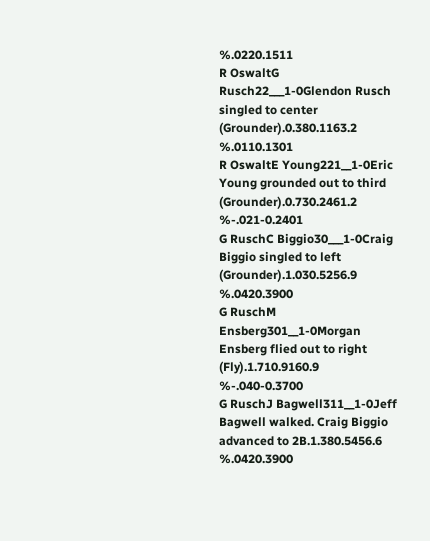%.0220.1511
R OswaltG Rusch22___1-0Glendon Rusch singled to center (Grounder).0.380.1163.2 %.0110.1301
R OswaltE Young221__1-0Eric Young grounded out to third (Grounder).0.730.2461.2 %-.021-0.2401
G RuschC Biggio30___1-0Craig Biggio singled to left (Grounder).1.030.5256.9 %.0420.3900
G RuschM Ensberg301__1-0Morgan Ensberg flied out to right (Fly).1.710.9160.9 %-.040-0.3700
G RuschJ Bagwell311__1-0Jeff Bagwell walked. Craig Biggio advanced to 2B.1.380.5456.6 %.0420.3900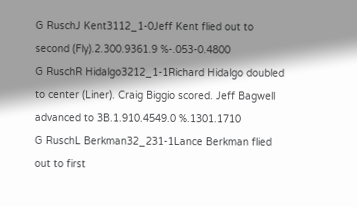G RuschJ Kent3112_1-0Jeff Kent flied out to second (Fly).2.300.9361.9 %-.053-0.4800
G RuschR Hidalgo3212_1-1Richard Hidalgo doubled to center (Liner). Craig Biggio scored. Jeff Bagwell advanced to 3B.1.910.4549.0 %.1301.1710
G RuschL Berkman32_231-1Lance Berkman flied out to first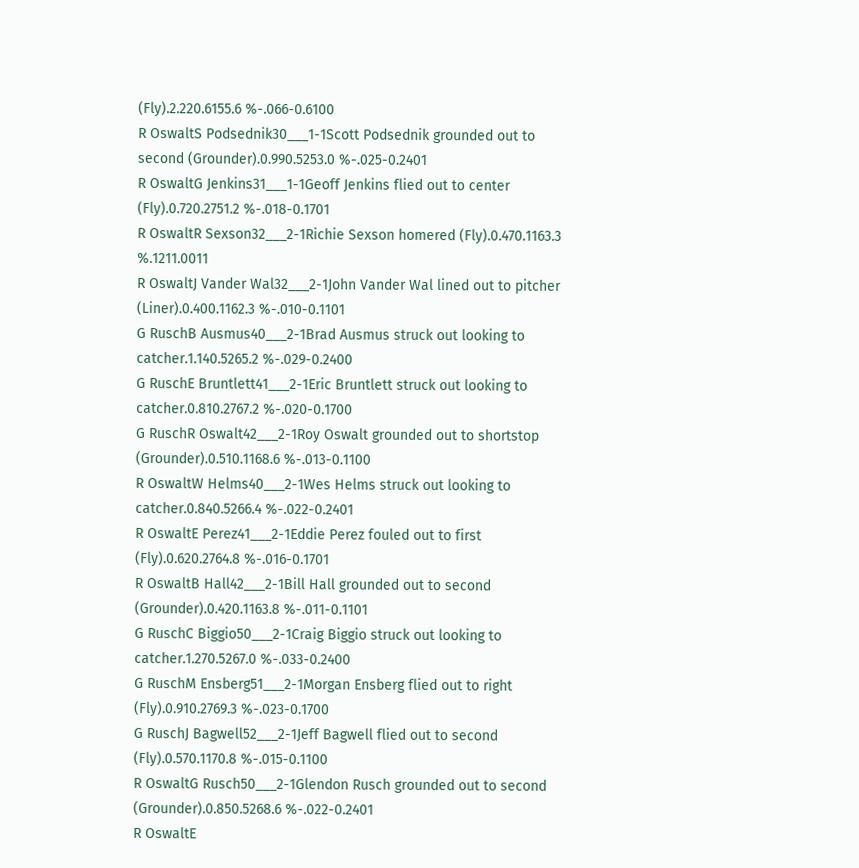(Fly).2.220.6155.6 %-.066-0.6100
R OswaltS Podsednik30___1-1Scott Podsednik grounded out to second (Grounder).0.990.5253.0 %-.025-0.2401
R OswaltG Jenkins31___1-1Geoff Jenkins flied out to center (Fly).0.720.2751.2 %-.018-0.1701
R OswaltR Sexson32___2-1Richie Sexson homered (Fly).0.470.1163.3 %.1211.0011
R OswaltJ Vander Wal32___2-1John Vander Wal lined out to pitcher (Liner).0.400.1162.3 %-.010-0.1101
G RuschB Ausmus40___2-1Brad Ausmus struck out looking to catcher.1.140.5265.2 %-.029-0.2400
G RuschE Bruntlett41___2-1Eric Bruntlett struck out looking to catcher.0.810.2767.2 %-.020-0.1700
G RuschR Oswalt42___2-1Roy Oswalt grounded out to shortstop (Grounder).0.510.1168.6 %-.013-0.1100
R OswaltW Helms40___2-1Wes Helms struck out looking to catcher.0.840.5266.4 %-.022-0.2401
R OswaltE Perez41___2-1Eddie Perez fouled out to first (Fly).0.620.2764.8 %-.016-0.1701
R OswaltB Hall42___2-1Bill Hall grounded out to second (Grounder).0.420.1163.8 %-.011-0.1101
G RuschC Biggio50___2-1Craig Biggio struck out looking to catcher.1.270.5267.0 %-.033-0.2400
G RuschM Ensberg51___2-1Morgan Ensberg flied out to right (Fly).0.910.2769.3 %-.023-0.1700
G RuschJ Bagwell52___2-1Jeff Bagwell flied out to second (Fly).0.570.1170.8 %-.015-0.1100
R OswaltG Rusch50___2-1Glendon Rusch grounded out to second (Grounder).0.850.5268.6 %-.022-0.2401
R OswaltE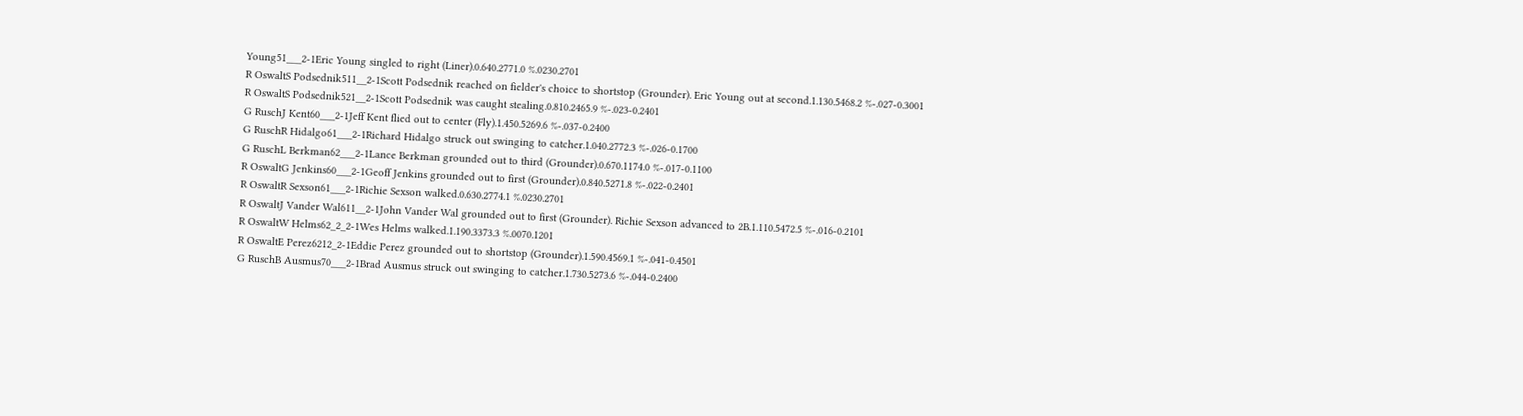Young51___2-1Eric Young singled to right (Liner).0.640.2771.0 %.0230.2701
R OswaltS Podsednik511__2-1Scott Podsednik reached on fielder's choice to shortstop (Grounder). Eric Young out at second.1.130.5468.2 %-.027-0.3001
R OswaltS Podsednik521__2-1Scott Podsednik was caught stealing.0.810.2465.9 %-.023-0.2401
G RuschJ Kent60___2-1Jeff Kent flied out to center (Fly).1.450.5269.6 %-.037-0.2400
G RuschR Hidalgo61___2-1Richard Hidalgo struck out swinging to catcher.1.040.2772.3 %-.026-0.1700
G RuschL Berkman62___2-1Lance Berkman grounded out to third (Grounder).0.670.1174.0 %-.017-0.1100
R OswaltG Jenkins60___2-1Geoff Jenkins grounded out to first (Grounder).0.840.5271.8 %-.022-0.2401
R OswaltR Sexson61___2-1Richie Sexson walked.0.630.2774.1 %.0230.2701
R OswaltJ Vander Wal611__2-1John Vander Wal grounded out to first (Grounder). Richie Sexson advanced to 2B.1.110.5472.5 %-.016-0.2101
R OswaltW Helms62_2_2-1Wes Helms walked.1.190.3373.3 %.0070.1201
R OswaltE Perez6212_2-1Eddie Perez grounded out to shortstop (Grounder).1.590.4569.1 %-.041-0.4501
G RuschB Ausmus70___2-1Brad Ausmus struck out swinging to catcher.1.730.5273.6 %-.044-0.2400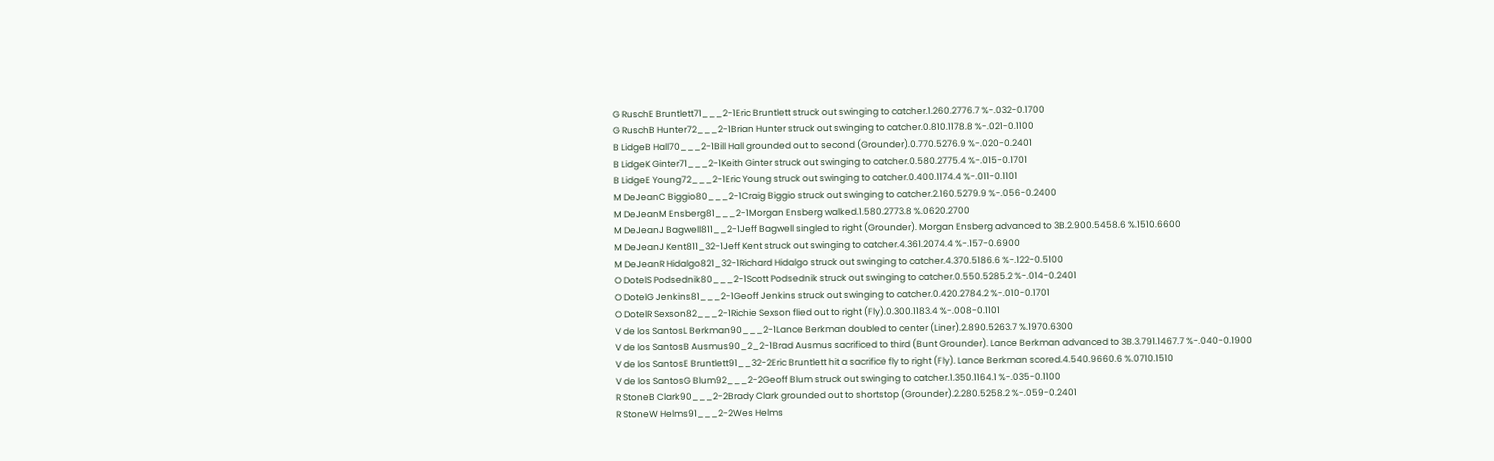G RuschE Bruntlett71___2-1Eric Bruntlett struck out swinging to catcher.1.260.2776.7 %-.032-0.1700
G RuschB Hunter72___2-1Brian Hunter struck out swinging to catcher.0.810.1178.8 %-.021-0.1100
B LidgeB Hall70___2-1Bill Hall grounded out to second (Grounder).0.770.5276.9 %-.020-0.2401
B LidgeK Ginter71___2-1Keith Ginter struck out swinging to catcher.0.580.2775.4 %-.015-0.1701
B LidgeE Young72___2-1Eric Young struck out swinging to catcher.0.400.1174.4 %-.011-0.1101
M DeJeanC Biggio80___2-1Craig Biggio struck out swinging to catcher.2.160.5279.9 %-.056-0.2400
M DeJeanM Ensberg81___2-1Morgan Ensberg walked.1.580.2773.8 %.0620.2700
M DeJeanJ Bagwell811__2-1Jeff Bagwell singled to right (Grounder). Morgan Ensberg advanced to 3B.2.900.5458.6 %.1510.6600
M DeJeanJ Kent811_32-1Jeff Kent struck out swinging to catcher.4.361.2074.4 %-.157-0.6900
M DeJeanR Hidalgo821_32-1Richard Hidalgo struck out swinging to catcher.4.370.5186.6 %-.122-0.5100
O DotelS Podsednik80___2-1Scott Podsednik struck out swinging to catcher.0.550.5285.2 %-.014-0.2401
O DotelG Jenkins81___2-1Geoff Jenkins struck out swinging to catcher.0.420.2784.2 %-.010-0.1701
O DotelR Sexson82___2-1Richie Sexson flied out to right (Fly).0.300.1183.4 %-.008-0.1101
V de los SantosL Berkman90___2-1Lance Berkman doubled to center (Liner).2.890.5263.7 %.1970.6300
V de los SantosB Ausmus90_2_2-1Brad Ausmus sacrificed to third (Bunt Grounder). Lance Berkman advanced to 3B.3.791.1467.7 %-.040-0.1900
V de los SantosE Bruntlett91__32-2Eric Bruntlett hit a sacrifice fly to right (Fly). Lance Berkman scored.4.540.9660.6 %.0710.1510
V de los SantosG Blum92___2-2Geoff Blum struck out swinging to catcher.1.350.1164.1 %-.035-0.1100
R StoneB Clark90___2-2Brady Clark grounded out to shortstop (Grounder).2.280.5258.2 %-.059-0.2401
R StoneW Helms91___2-2Wes Helms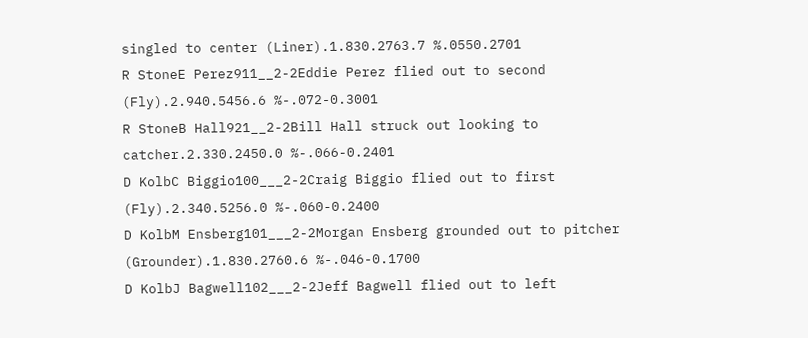singled to center (Liner).1.830.2763.7 %.0550.2701
R StoneE Perez911__2-2Eddie Perez flied out to second (Fly).2.940.5456.6 %-.072-0.3001
R StoneB Hall921__2-2Bill Hall struck out looking to catcher.2.330.2450.0 %-.066-0.2401
D KolbC Biggio100___2-2Craig Biggio flied out to first (Fly).2.340.5256.0 %-.060-0.2400
D KolbM Ensberg101___2-2Morgan Ensberg grounded out to pitcher (Grounder).1.830.2760.6 %-.046-0.1700
D KolbJ Bagwell102___2-2Jeff Bagwell flied out to left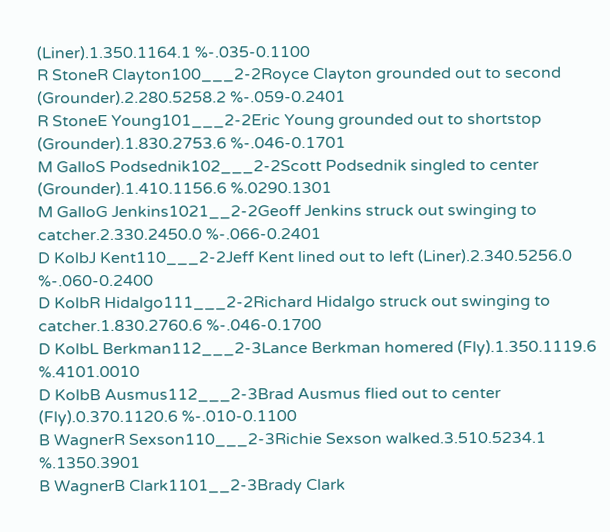(Liner).1.350.1164.1 %-.035-0.1100
R StoneR Clayton100___2-2Royce Clayton grounded out to second (Grounder).2.280.5258.2 %-.059-0.2401
R StoneE Young101___2-2Eric Young grounded out to shortstop (Grounder).1.830.2753.6 %-.046-0.1701
M GalloS Podsednik102___2-2Scott Podsednik singled to center (Grounder).1.410.1156.6 %.0290.1301
M GalloG Jenkins1021__2-2Geoff Jenkins struck out swinging to catcher.2.330.2450.0 %-.066-0.2401
D KolbJ Kent110___2-2Jeff Kent lined out to left (Liner).2.340.5256.0 %-.060-0.2400
D KolbR Hidalgo111___2-2Richard Hidalgo struck out swinging to catcher.1.830.2760.6 %-.046-0.1700
D KolbL Berkman112___2-3Lance Berkman homered (Fly).1.350.1119.6 %.4101.0010
D KolbB Ausmus112___2-3Brad Ausmus flied out to center (Fly).0.370.1120.6 %-.010-0.1100
B WagnerR Sexson110___2-3Richie Sexson walked.3.510.5234.1 %.1350.3901
B WagnerB Clark1101__2-3Brady Clark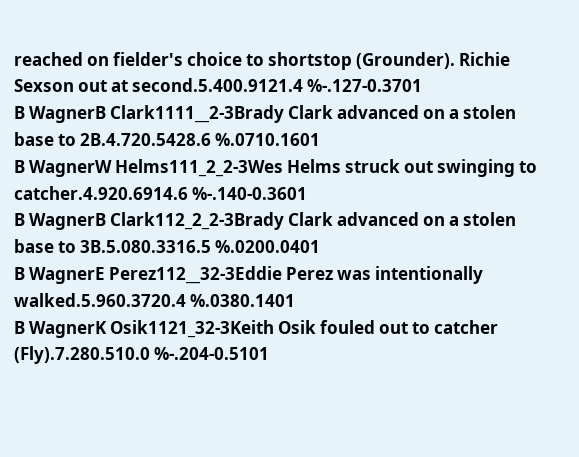reached on fielder's choice to shortstop (Grounder). Richie Sexson out at second.5.400.9121.4 %-.127-0.3701
B WagnerB Clark1111__2-3Brady Clark advanced on a stolen base to 2B.4.720.5428.6 %.0710.1601
B WagnerW Helms111_2_2-3Wes Helms struck out swinging to catcher.4.920.6914.6 %-.140-0.3601
B WagnerB Clark112_2_2-3Brady Clark advanced on a stolen base to 3B.5.080.3316.5 %.0200.0401
B WagnerE Perez112__32-3Eddie Perez was intentionally walked.5.960.3720.4 %.0380.1401
B WagnerK Osik1121_32-3Keith Osik fouled out to catcher (Fly).7.280.510.0 %-.204-0.5101